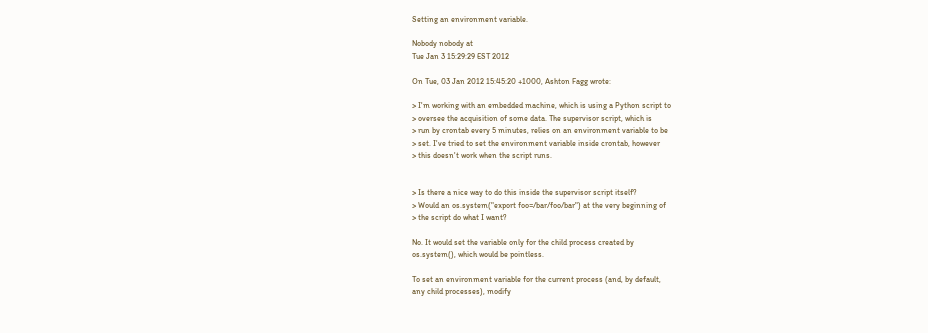Setting an environment variable.

Nobody nobody at
Tue Jan 3 15:29:29 EST 2012

On Tue, 03 Jan 2012 15:45:20 +1000, Ashton Fagg wrote:

> I'm working with an embedded machine, which is using a Python script to
> oversee the acquisition of some data. The supervisor script, which is
> run by crontab every 5 minutes, relies on an environment variable to be
> set. I've tried to set the environment variable inside crontab, however
> this doesn't work when the script runs.


> Is there a nice way to do this inside the supervisor script itself?
> Would an os.system("export foo=/bar/foo/bar") at the very beginning of
> the script do what I want?

No. It would set the variable only for the child process created by
os.system(), which would be pointless.

To set an environment variable for the current process (and, by default,
any child processes), modify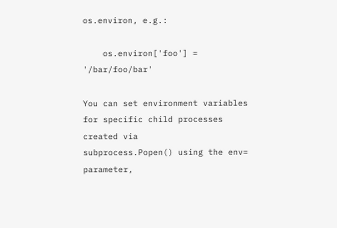os.environ, e.g.:

    os.environ['foo'] = '/bar/foo/bar'

You can set environment variables for specific child processes created via
subprocess.Popen() using the env= parameter,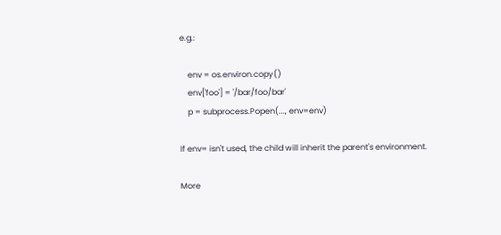e.g.:

    env = os.environ.copy()
    env['foo'] = '/bar/foo/bar'
    p = subprocess.Popen(..., env=env)

If env= isn't used, the child will inherit the parent's environment.

More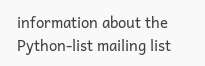information about the Python-list mailing list